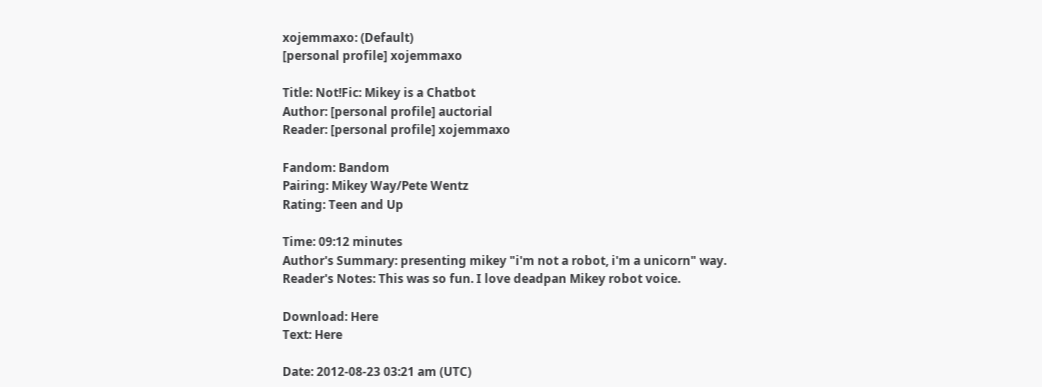xojemmaxo: (Default)
[personal profile] xojemmaxo

Title: Not!Fic: Mikey is a Chatbot
Author: [personal profile] auctorial
Reader: [personal profile] xojemmaxo

Fandom: Bandom
Pairing: Mikey Way/Pete Wentz
Rating: Teen and Up

Time: 09:12 minutes
Author's Summary: presenting mikey "i'm not a robot, i'm a unicorn" way.
Reader's Notes: This was so fun. I love deadpan Mikey robot voice.

Download: Here
Text: Here

Date: 2012-08-23 03:21 am (UTC)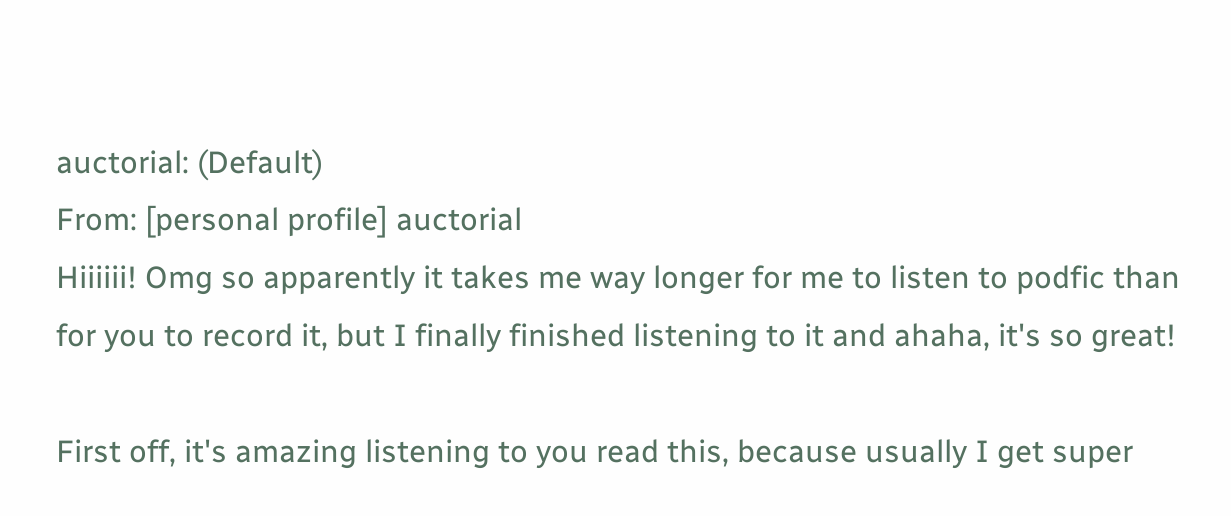auctorial: (Default)
From: [personal profile] auctorial
Hiiiiii! Omg so apparently it takes me way longer for me to listen to podfic than for you to record it, but I finally finished listening to it and ahaha, it's so great!

First off, it's amazing listening to you read this, because usually I get super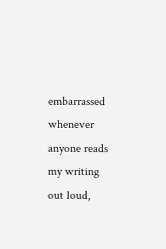embarrassed whenever anyone reads my writing out loud,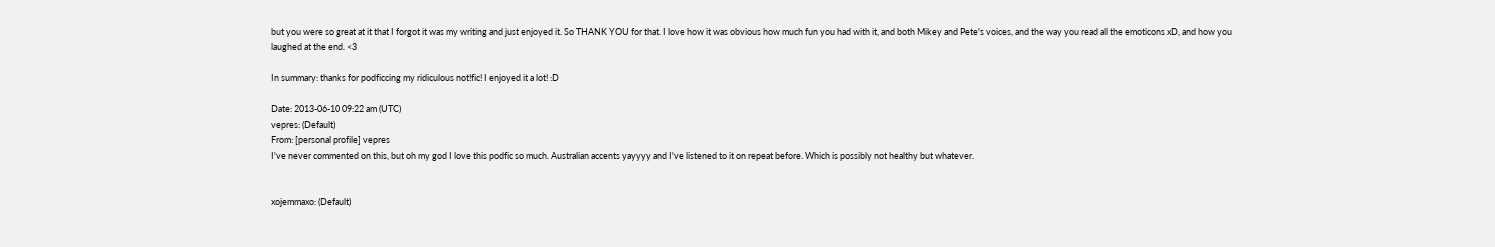but you were so great at it that I forgot it was my writing and just enjoyed it. So THANK YOU for that. I love how it was obvious how much fun you had with it, and both Mikey and Pete's voices, and the way you read all the emoticons xD, and how you laughed at the end. <3

In summary: thanks for podficcing my ridiculous not!fic! I enjoyed it a lot! :D

Date: 2013-06-10 09:22 am (UTC)
vepres: (Default)
From: [personal profile] vepres
I've never commented on this, but oh my god I love this podfic so much. Australian accents yayyyy and I've listened to it on repeat before. Which is possibly not healthy but whatever.


xojemmaxo: (Default)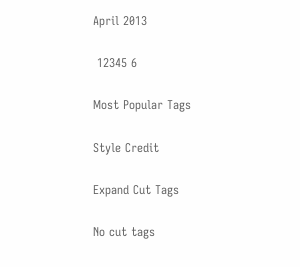April 2013

 12345 6

Most Popular Tags

Style Credit

Expand Cut Tags

No cut tags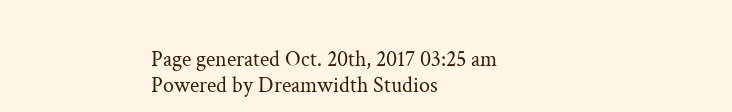Page generated Oct. 20th, 2017 03:25 am
Powered by Dreamwidth Studios